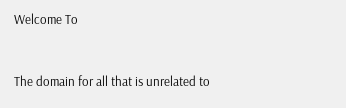Welcome To


The domain for all that is unrelated to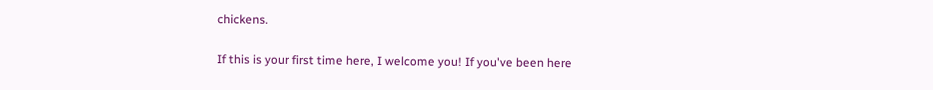chickens.

If this is your first time here, I welcome you! If you've been here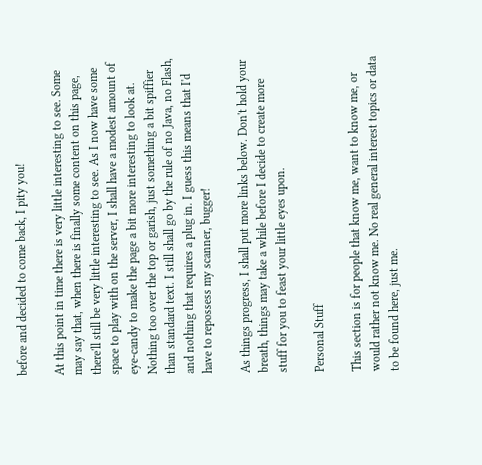before and decided to come back, I pity you!

At this point in time there is very little interesting to see. Some may say that, when there is finally some content on this page, there'll still be very little interesting to see. As I now have some space to play with on the server, I shall have a modest amount of eye-candy to make the page a bit more interesting to look at. Nothing too over the top or garish, just something a bit spiffier than standard text. I still shall go by the rule of no Java, no Flash, and nothing that requires a plug in. I guess this means that I'd have to repossess my scanner, bugger!

As things progress, I shall put more links below. Don't hold your breath, things may take a while before I decide to create more stuff for you to feast your little eyes upon.

Personal Stuff

This section is for people that know me, want to know me, or would rather not know me. No real general interest topics or data to be found here, just me.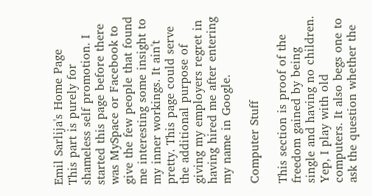Emil Sarlija's Home Page
This part is purely for shameless self promotion. I started this page before there was MySpace or Facebook to give the few people that found me interesting some insight to my inner workings. It ain't pretty. This page could serve the additional purpose of giving my employers regret in having hired me after entering my name in Google.

Computer Stuff

This section is proof of the freedom gained by being single and having no children. Yep, I play with old computers. It also begs one to ask the question whether the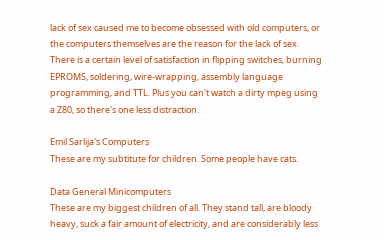lack of sex caused me to become obsessed with old computers, or the computers themselves are the reason for the lack of sex. There is a certain level of satisfaction in flipping switches, burning EPROMS, soldering, wire-wrapping, assembly language programming, and TTL. Plus you can't watch a dirty mpeg using a Z80, so there's one less distraction.

Emil Sarlija's Computers
These are my subtitute for children. Some people have cats.

Data General Minicomputers
These are my biggest children of all. They stand tall, are bloody heavy, suck a fair amount of electricity, and are considerably less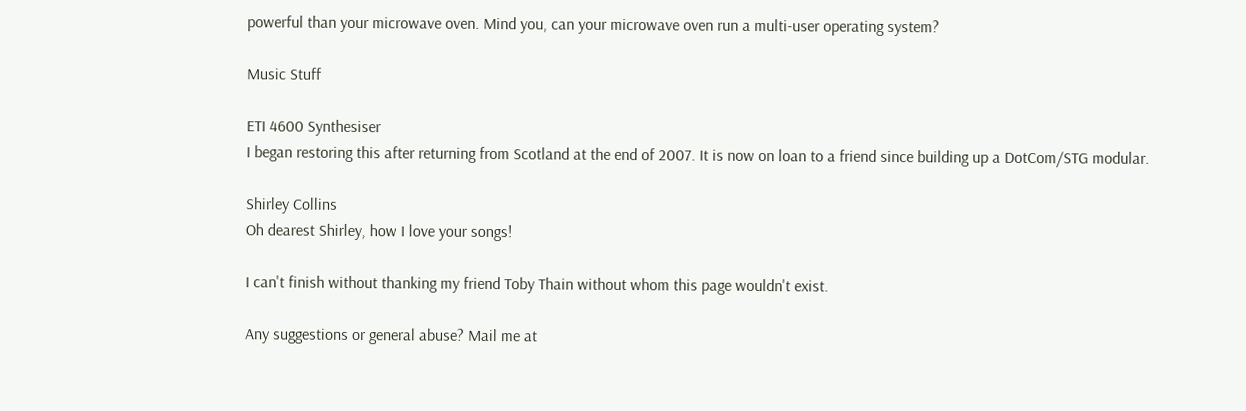powerful than your microwave oven. Mind you, can your microwave oven run a multi-user operating system?

Music Stuff

ETI 4600 Synthesiser
I began restoring this after returning from Scotland at the end of 2007. It is now on loan to a friend since building up a DotCom/STG modular.

Shirley Collins
Oh dearest Shirley, how I love your songs!

I can't finish without thanking my friend Toby Thain without whom this page wouldn't exist.

Any suggestions or general abuse? Mail me at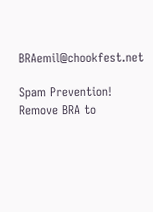BRAemil@chookfest.net

Spam Prevention! Remove BRA to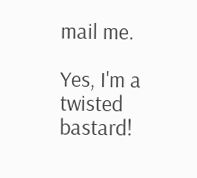mail me.

Yes, I'm a twisted bastard!